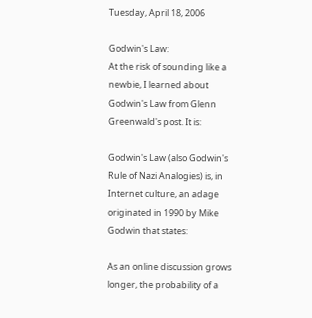Tuesday, April 18, 2006

Godwin's Law:
At the risk of sounding like a newbie, I learned about Godwin's Law from Glenn Greenwald's post. It is:

Godwin's Law (also Godwin's Rule of Nazi Analogies) is, in Internet culture, an adage originated in 1990 by Mike Godwin that states:

As an online discussion grows longer, the probability of a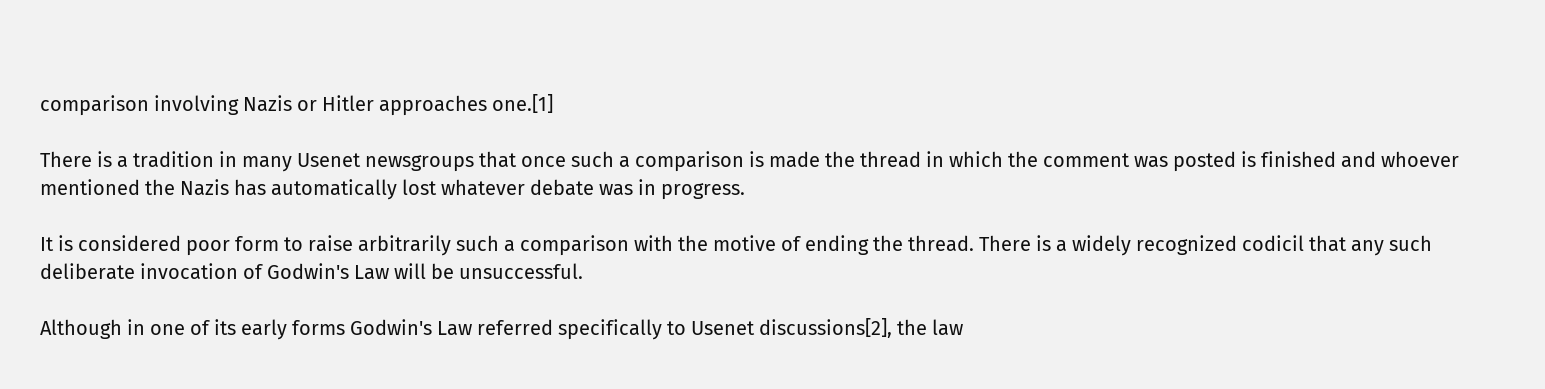comparison involving Nazis or Hitler approaches one.[1]

There is a tradition in many Usenet newsgroups that once such a comparison is made the thread in which the comment was posted is finished and whoever mentioned the Nazis has automatically lost whatever debate was in progress.

It is considered poor form to raise arbitrarily such a comparison with the motive of ending the thread. There is a widely recognized codicil that any such deliberate invocation of Godwin's Law will be unsuccessful.

Although in one of its early forms Godwin's Law referred specifically to Usenet discussions[2], the law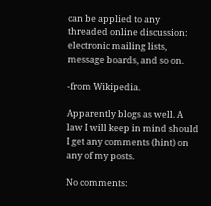can be applied to any threaded online discussion: electronic mailing lists, message boards, and so on.

-from Wikipedia.

Apparently blogs as well. A law I will keep in mind should I get any comments (hint) on any of my posts.

No comments: